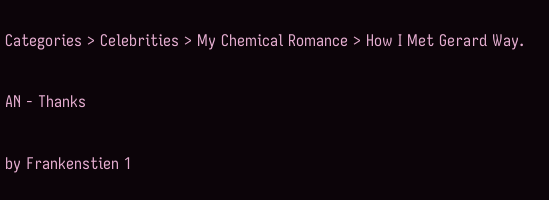Categories > Celebrities > My Chemical Romance > How I Met Gerard Way.

AN - Thanks

by Frankenstien 1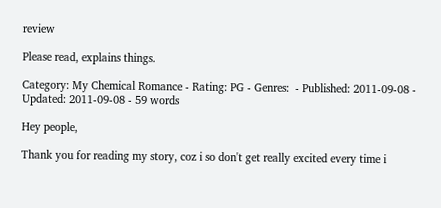review

Please read, explains things.

Category: My Chemical Romance - Rating: PG - Genres:  - Published: 2011-09-08 - Updated: 2011-09-08 - 59 words

Hey people,

Thank you for reading my story, coz i so don't get really excited every time i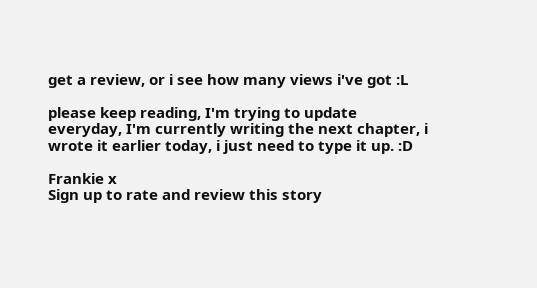get a review, or i see how many views i've got :L

please keep reading, I'm trying to update everyday, I'm currently writing the next chapter, i wrote it earlier today, i just need to type it up. :D

Frankie x
Sign up to rate and review this story